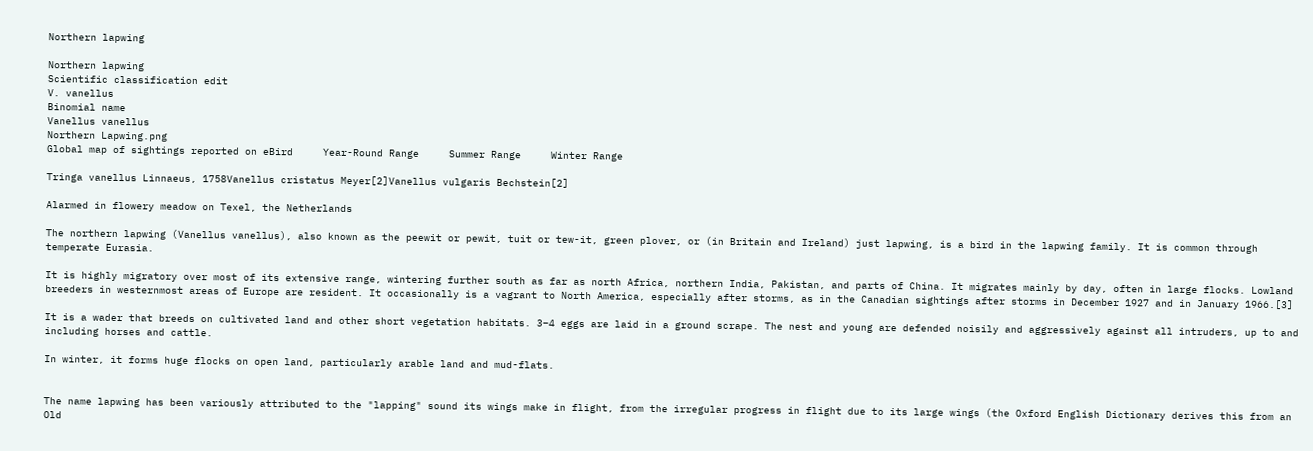Northern lapwing

Northern lapwing
Scientific classification edit
V. vanellus
Binomial name
Vanellus vanellus
Northern Lapwing.png
Global map of sightings reported on eBird     Year-Round Range     Summer Range     Winter Range

Tringa vanellus Linnaeus, 1758Vanellus cristatus Meyer[2]Vanellus vulgaris Bechstein[2]

Alarmed in flowery meadow on Texel, the Netherlands

The northern lapwing (Vanellus vanellus), also known as the peewit or pewit, tuit or tew-it, green plover, or (in Britain and Ireland) just lapwing, is a bird in the lapwing family. It is common through temperate Eurasia.

It is highly migratory over most of its extensive range, wintering further south as far as north Africa, northern India, Pakistan, and parts of China. It migrates mainly by day, often in large flocks. Lowland breeders in westernmost areas of Europe are resident. It occasionally is a vagrant to North America, especially after storms, as in the Canadian sightings after storms in December 1927 and in January 1966.[3]

It is a wader that breeds on cultivated land and other short vegetation habitats. 3–4 eggs are laid in a ground scrape. The nest and young are defended noisily and aggressively against all intruders, up to and including horses and cattle.

In winter, it forms huge flocks on open land, particularly arable land and mud-flats.


The name lapwing has been variously attributed to the "lapping" sound its wings make in flight, from the irregular progress in flight due to its large wings (the Oxford English Dictionary derives this from an Old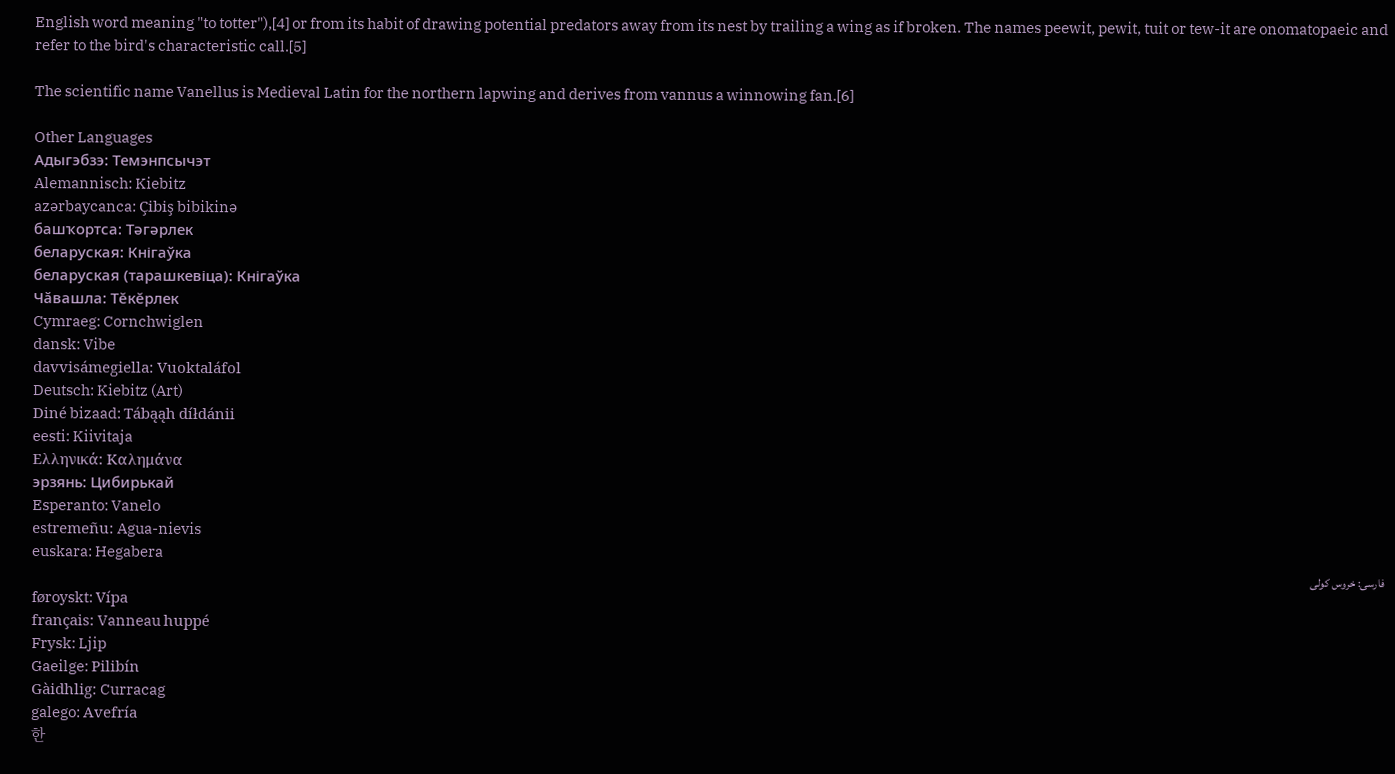English word meaning "to totter"),[4] or from its habit of drawing potential predators away from its nest by trailing a wing as if broken. The names peewit, pewit, tuit or tew-it are onomatopaeic and refer to the bird's characteristic call.[5]

The scientific name Vanellus is Medieval Latin for the northern lapwing and derives from vannus a winnowing fan.[6]

Other Languages
Адыгэбзэ: Темэнпсычэт
Alemannisch: Kiebitz
azərbaycanca: Çibiş bibikinə
башҡортса: Тәгәрлек
беларуская: Кнігаўка
беларуская (тарашкевіца): Кнігаўка
Чӑвашла: Тĕкĕрлек
Cymraeg: Cornchwiglen
dansk: Vibe
davvisámegiella: Vuoktaláfol
Deutsch: Kiebitz (Art)
Diné bizaad: Tábąąh díłdánii
eesti: Kiivitaja
Ελληνικά: Καλημάνα
эрзянь: Цибирькай
Esperanto: Vanelo
estremeñu: Agua-nievis
euskara: Hegabera
فارسی: خروس کولی
føroyskt: Vípa
français: Vanneau huppé
Frysk: Ljip
Gaeilge: Pilibín
Gàidhlig: Curracag
galego: Avefría
한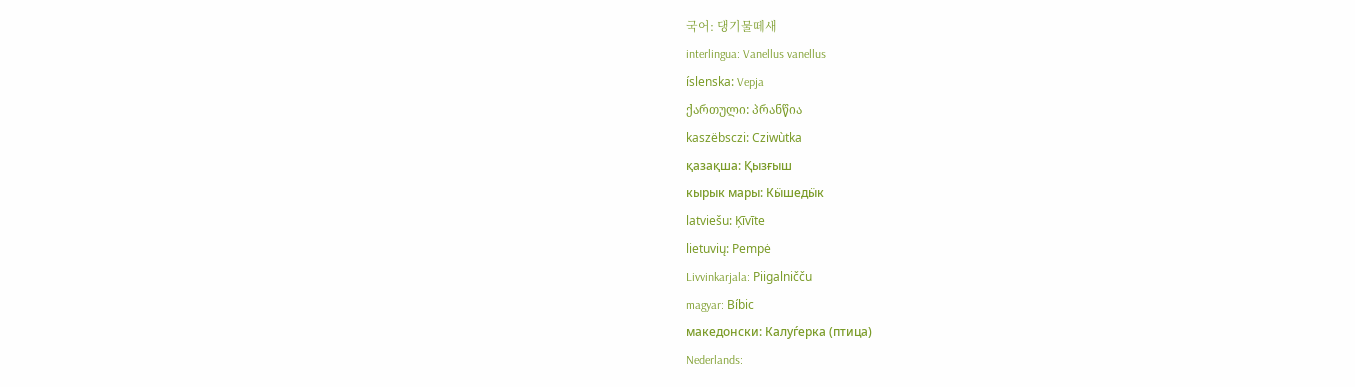국어: 댕기물떼새
interlingua: Vanellus vanellus
íslenska: Vepja
ქართული: პრანწია
kaszëbsczi: Cziwùtka
қазақша: Қызғыш
кырык мары: Кӹшедӹк
latviešu: Ķīvīte
lietuvių: Pempė
Livvinkarjala: Piigalničču
magyar: Bíbic
македонски: Калуѓерка (птица)
Nederlands: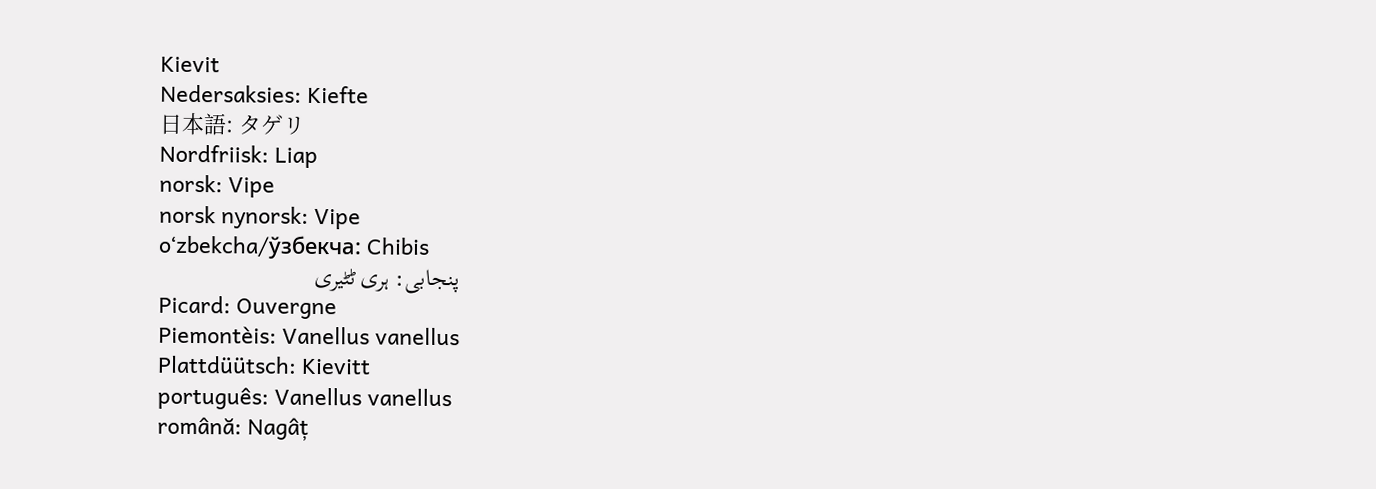Kievit
Nedersaksies: Kiefte
日本語: タゲリ
Nordfriisk: Liap
norsk: Vipe
norsk nynorsk: Vipe
oʻzbekcha/ўзбекча: Chibis
پنجابی: ہری ٹٹیری
Picard: Ouvergne
Piemontèis: Vanellus vanellus
Plattdüütsch: Kievitt
português: Vanellus vanellus
română: Nagâț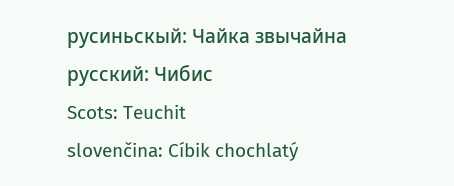русиньскый: Чайка звычайна
русский: Чибис
Scots: Teuchit
slovenčina: Cíbik chochlatý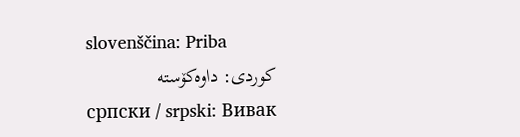slovenščina: Priba
کوردی: داوەکۆستە
српски / srpski: Вивак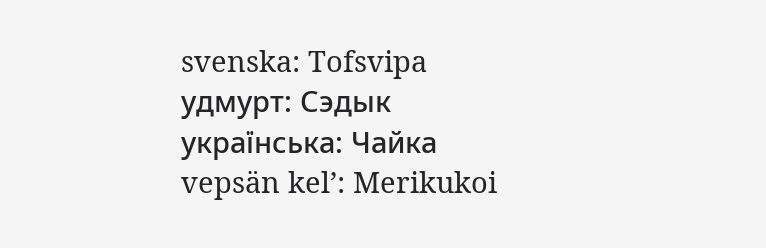svenska: Tofsvipa
удмурт: Сэдык
українська: Чайка
vepsän kel’: Merikukoi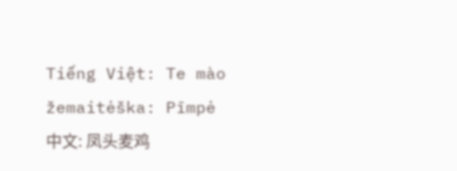Tiếng Việt: Te mào
žemaitėška: Pīmpė
中文: 凤头麦鸡